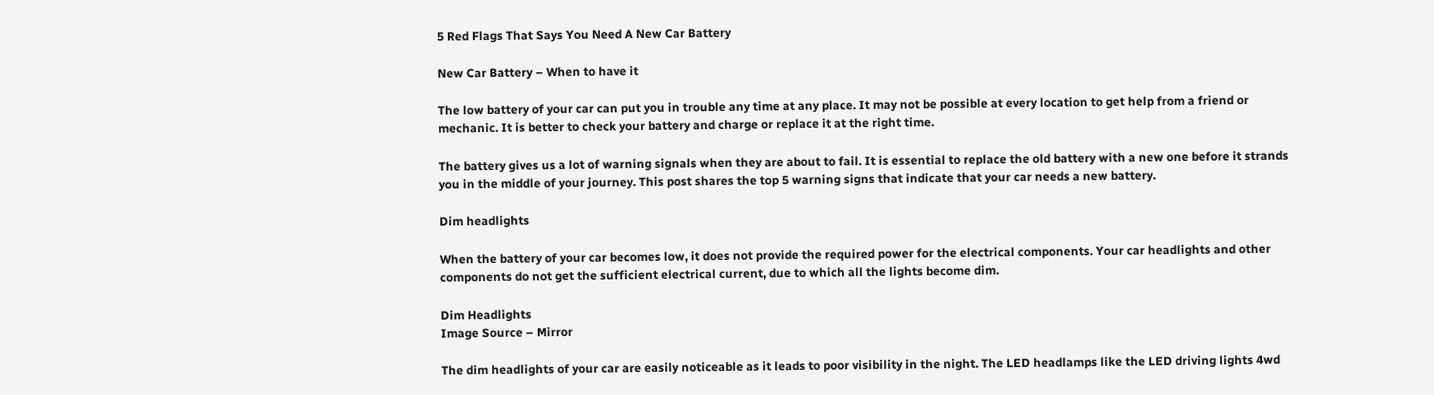5 Red Flags That Says You Need A New Car Battery

New Car Battery – When to have it

The low battery of your car can put you in trouble any time at any place. It may not be possible at every location to get help from a friend or mechanic. It is better to check your battery and charge or replace it at the right time.

The battery gives us a lot of warning signals when they are about to fail. It is essential to replace the old battery with a new one before it strands you in the middle of your journey. This post shares the top 5 warning signs that indicate that your car needs a new battery.

Dim headlights

When the battery of your car becomes low, it does not provide the required power for the electrical components. Your car headlights and other components do not get the sufficient electrical current, due to which all the lights become dim.

Dim Headlights
Image Source – Mirror

The dim headlights of your car are easily noticeable as it leads to poor visibility in the night. The LED headlamps like the LED driving lights 4wd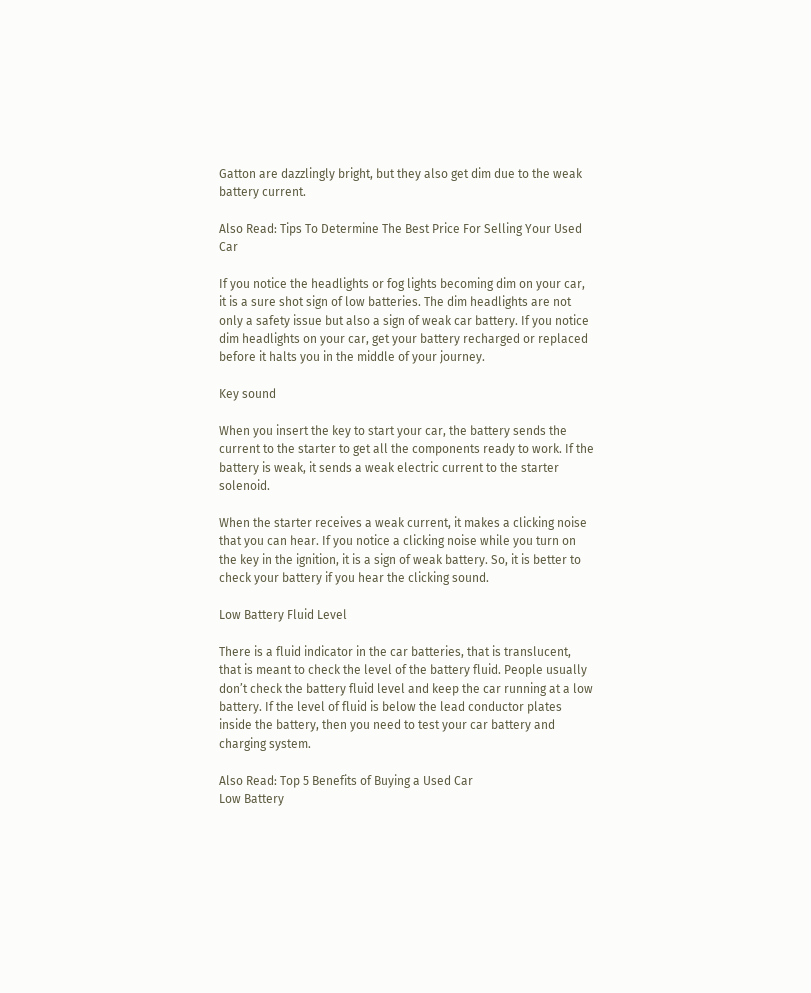Gatton are dazzlingly bright, but they also get dim due to the weak battery current.

Also Read: Tips To Determine The Best Price For Selling Your Used Car

If you notice the headlights or fog lights becoming dim on your car, it is a sure shot sign of low batteries. The dim headlights are not only a safety issue but also a sign of weak car battery. If you notice dim headlights on your car, get your battery recharged or replaced before it halts you in the middle of your journey.

Key sound

When you insert the key to start your car, the battery sends the current to the starter to get all the components ready to work. If the battery is weak, it sends a weak electric current to the starter solenoid.

When the starter receives a weak current, it makes a clicking noise that you can hear. If you notice a clicking noise while you turn on the key in the ignition, it is a sign of weak battery. So, it is better to check your battery if you hear the clicking sound.

Low Battery Fluid Level

There is a fluid indicator in the car batteries, that is translucent, that is meant to check the level of the battery fluid. People usually don’t check the battery fluid level and keep the car running at a low battery. If the level of fluid is below the lead conductor plates inside the battery, then you need to test your car battery and charging system.

Also Read: Top 5 Benefits of Buying a Used Car
Low Battery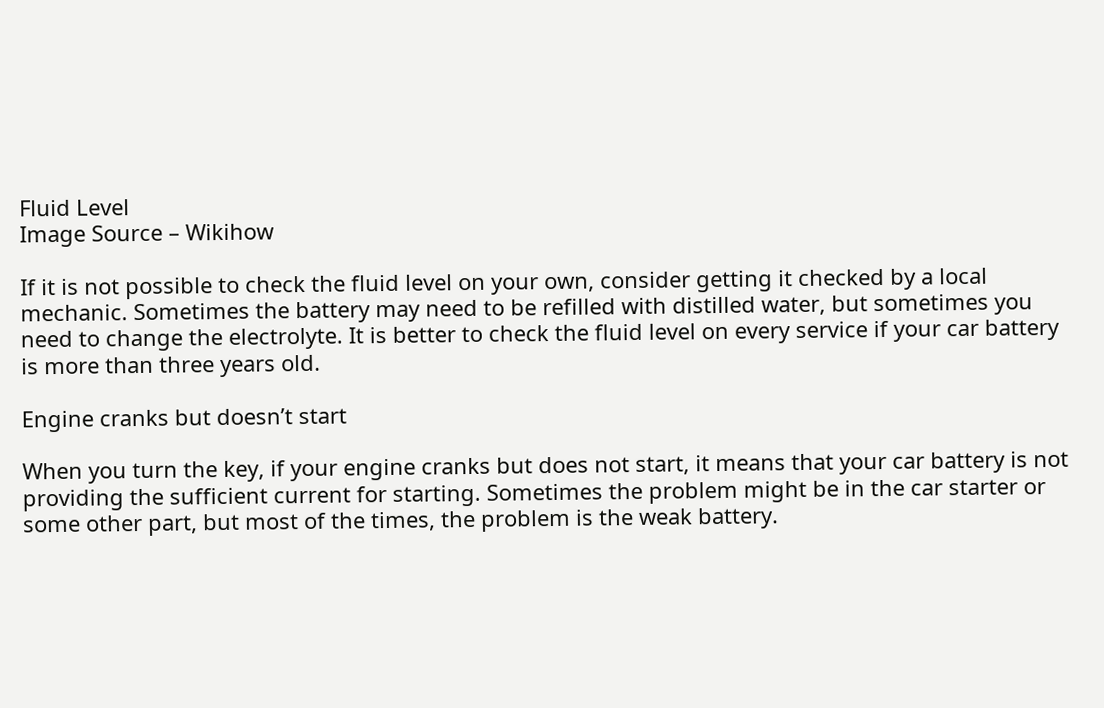Fluid Level
Image Source – Wikihow

If it is not possible to check the fluid level on your own, consider getting it checked by a local mechanic. Sometimes the battery may need to be refilled with distilled water, but sometimes you need to change the electrolyte. It is better to check the fluid level on every service if your car battery is more than three years old.

Engine cranks but doesn’t start

When you turn the key, if your engine cranks but does not start, it means that your car battery is not providing the sufficient current for starting. Sometimes the problem might be in the car starter or some other part, but most of the times, the problem is the weak battery.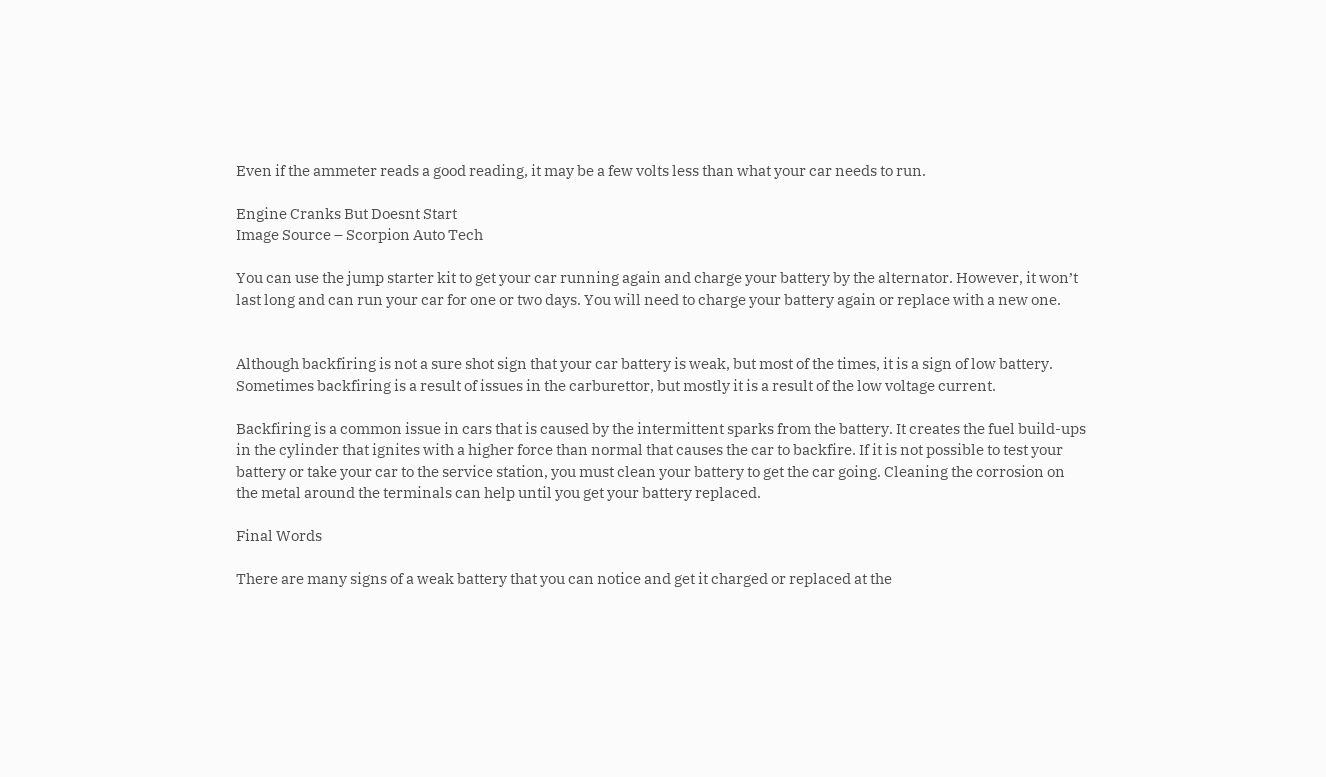Even if the ammeter reads a good reading, it may be a few volts less than what your car needs to run.

Engine Cranks But Doesnt Start
Image Source – Scorpion Auto Tech

You can use the jump starter kit to get your car running again and charge your battery by the alternator. However, it won’t last long and can run your car for one or two days. You will need to charge your battery again or replace with a new one.


Although backfiring is not a sure shot sign that your car battery is weak, but most of the times, it is a sign of low battery. Sometimes backfiring is a result of issues in the carburettor, but mostly it is a result of the low voltage current.

Backfiring is a common issue in cars that is caused by the intermittent sparks from the battery. It creates the fuel build-ups in the cylinder that ignites with a higher force than normal that causes the car to backfire. If it is not possible to test your battery or take your car to the service station, you must clean your battery to get the car going. Cleaning the corrosion on the metal around the terminals can help until you get your battery replaced.

Final Words

There are many signs of a weak battery that you can notice and get it charged or replaced at the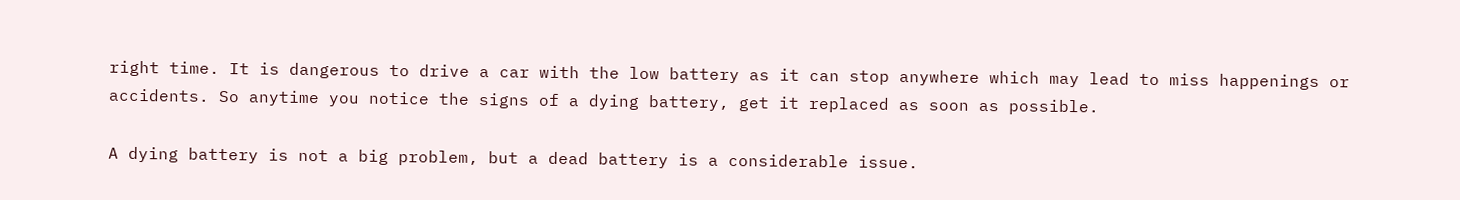right time. It is dangerous to drive a car with the low battery as it can stop anywhere which may lead to miss happenings or accidents. So anytime you notice the signs of a dying battery, get it replaced as soon as possible.

A dying battery is not a big problem, but a dead battery is a considerable issue.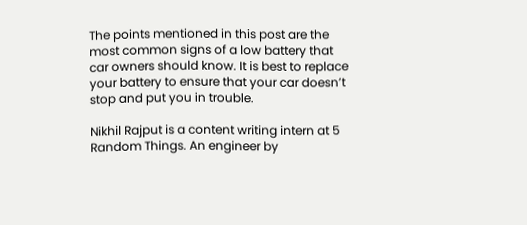The points mentioned in this post are the most common signs of a low battery that car owners should know. It is best to replace your battery to ensure that your car doesn’t stop and put you in trouble.

Nikhil Rajput is a content writing intern at 5 Random Things. An engineer by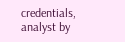credentials, analyst by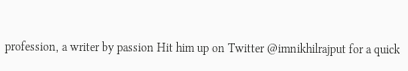profession, a writer by passion Hit him up on Twitter @imnikhilrajput for a quick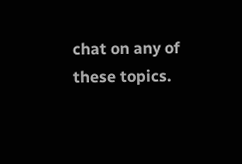chat on any of these topics.